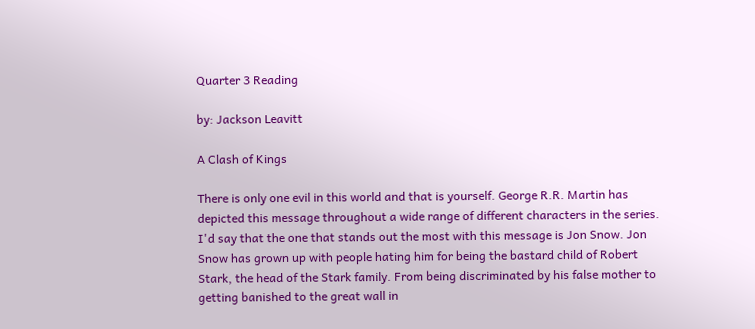Quarter 3 Reading

by: Jackson Leavitt

A Clash of Kings

There is only one evil in this world and that is yourself. George R.R. Martin has depicted this message throughout a wide range of different characters in the series. I'd say that the one that stands out the most with this message is Jon Snow. Jon Snow has grown up with people hating him for being the bastard child of Robert Stark, the head of the Stark family. From being discriminated by his false mother to getting banished to the great wall in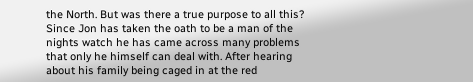the North. But was there a true purpose to all this? Since Jon has taken the oath to be a man of the nights watch he has came across many problems that only he himself can deal with. After hearing about his family being caged in at the red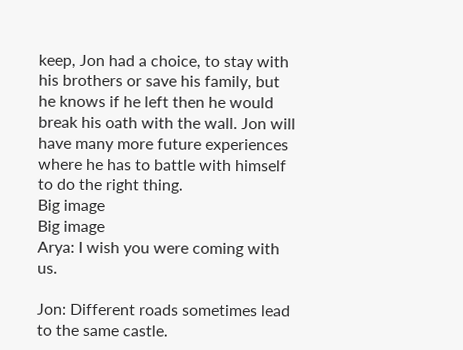keep, Jon had a choice, to stay with his brothers or save his family, but he knows if he left then he would break his oath with the wall. Jon will have many more future experiences where he has to battle with himself to do the right thing.
Big image
Big image
Arya: I wish you were coming with us.

Jon: Different roads sometimes lead to the same castle.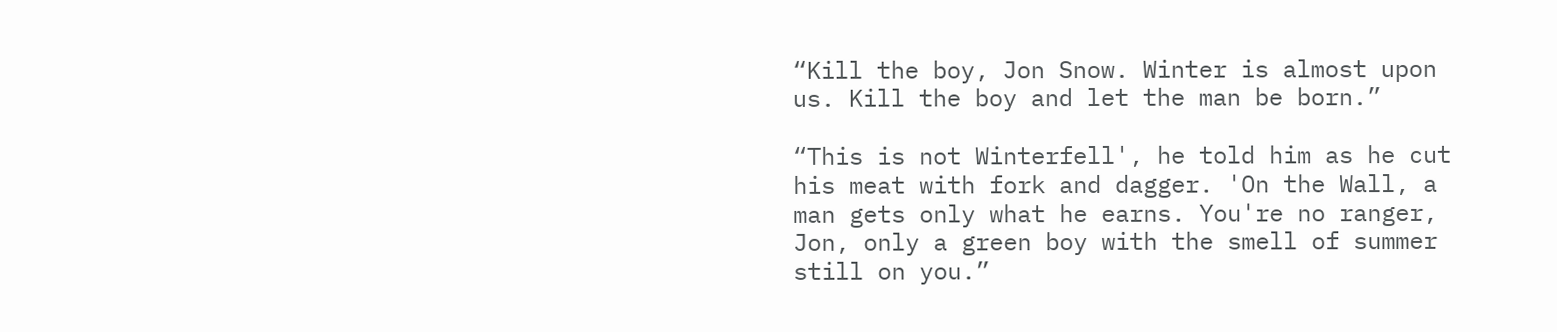“Kill the boy, Jon Snow. Winter is almost upon us. Kill the boy and let the man be born.”

“This is not Winterfell', he told him as he cut his meat with fork and dagger. 'On the Wall, a man gets only what he earns. You're no ranger, Jon, only a green boy with the smell of summer still on you.”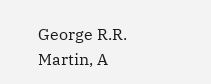George R.R. Martin, A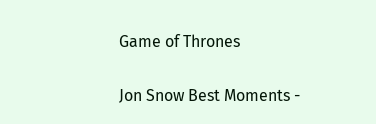Game of Thrones

Jon Snow Best Moments -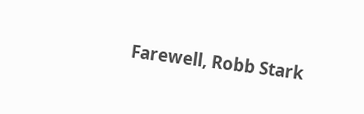Farewell, Robb Stark